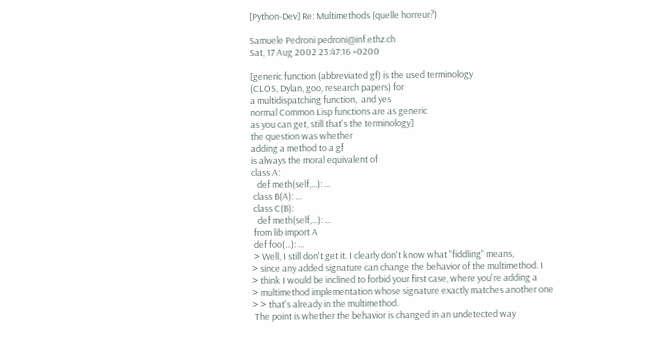[Python-Dev] Re: Multimethods (quelle horreur?)

Samuele Pedroni pedroni@inf.ethz.ch
Sat, 17 Aug 2002 23:47:16 +0200

[generic function (abbreviated gf) is the used terminology
(CLOS, Dylan, goo, research papers) for
a multidispatching function,  and yes
normal Common Lisp functions are as generic
as you can get, still that's the terminology]
the question was whether
adding a method to a gf
is always the moral equivalent of
class A:
   def meth(self,...): ...
 class B(A): ...
 class C(B):
   def meth(self,...): ...
 from lib import A
 def foo(...): ...
 > Well, I still don't get it. I clearly don't know what "fiddling" means,
> since any added signature can change the behavior of the multimethod. I
> think I would be inclined to forbid your first case, where you're adding a
> multimethod implementation whose signature exactly matches another one
> > that's already in the multimethod.
 The point is whether the behavior is changed in an undetected way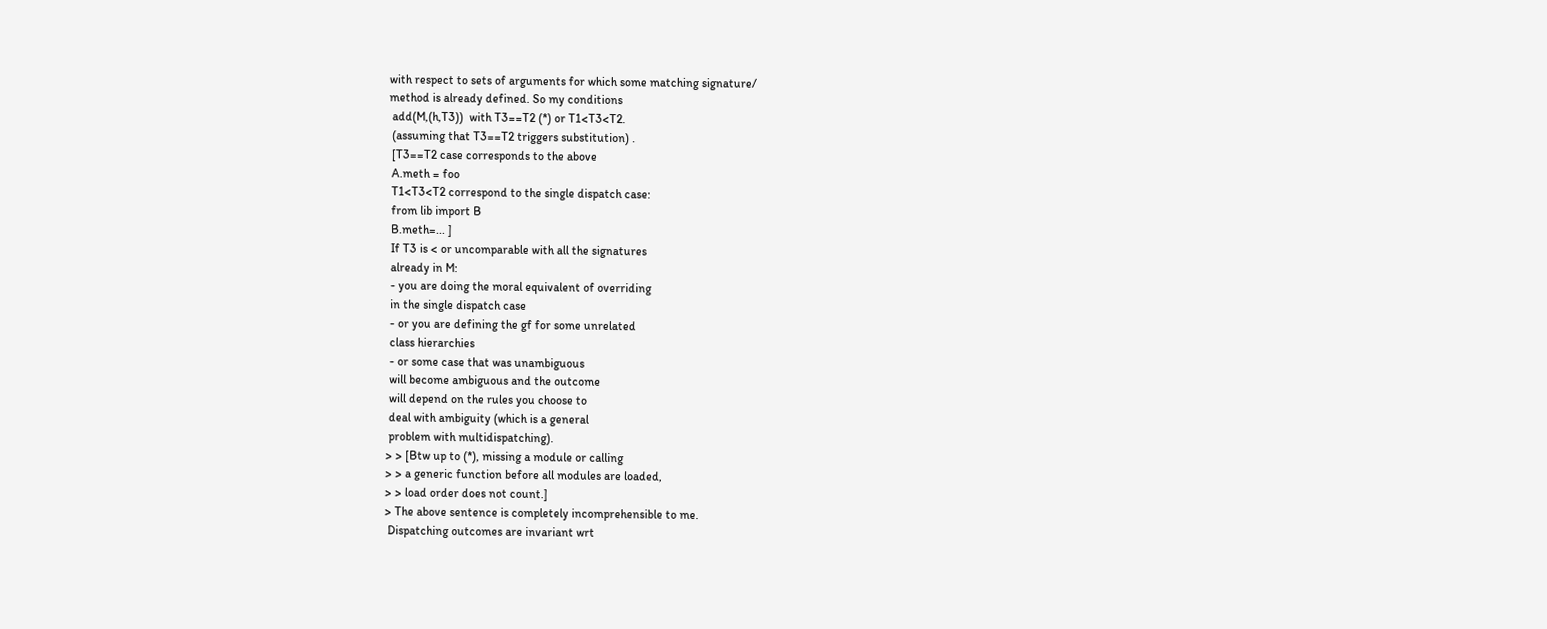with respect to sets of arguments for which some matching signature/
method is already defined. So my conditions
 add(M,(h,T3))  with T3==T2 (*) or T1<T3<T2.
 (assuming that T3==T2 triggers substitution) .
 [T3==T2 case corresponds to the above
 A.meth = foo
 T1<T3<T2 correspond to the single dispatch case:
 from lib import B
 B.meth=... ]
 If T3 is < or uncomparable with all the signatures
 already in M:
 - you are doing the moral equivalent of overriding
 in the single dispatch case
 - or you are defining the gf for some unrelated
 class hierarchies
 - or some case that was unambiguous
 will become ambiguous and the outcome
 will depend on the rules you choose to
 deal with ambiguity (which is a general
 problem with multidispatching).
> > [Btw up to (*), missing a module or calling
> > a generic function before all modules are loaded,
> > load order does not count.]
> The above sentence is completely incomprehensible to me.
 Dispatching outcomes are invariant wrt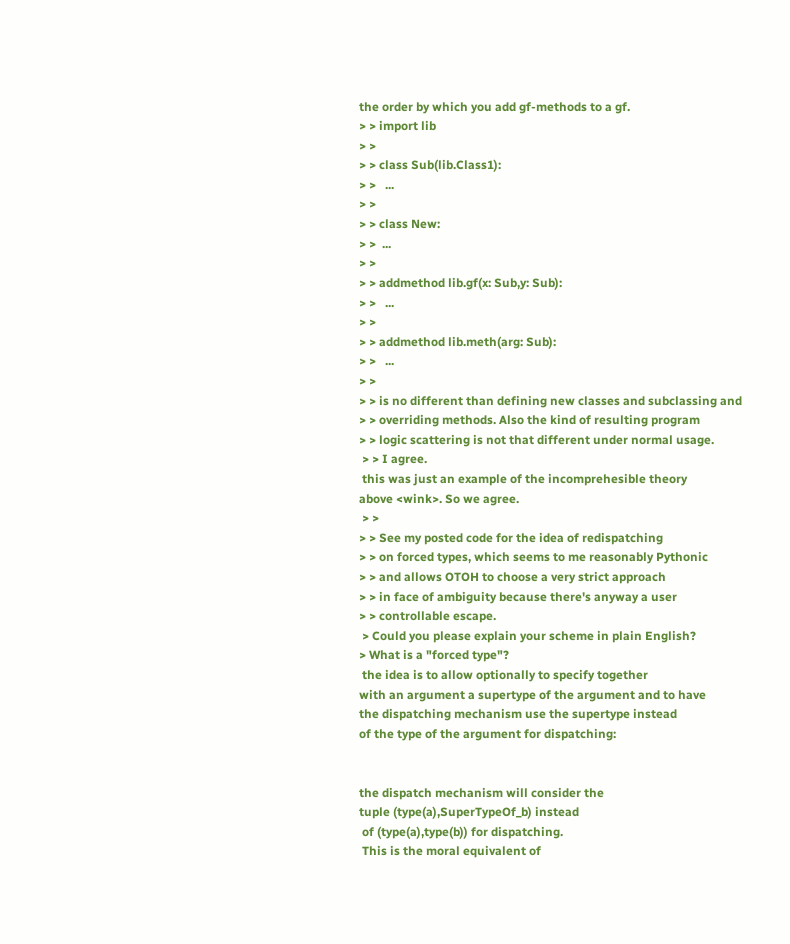the order by which you add gf-methods to a gf.
> > import lib
> >
> > class Sub(lib.Class1):
> >   ...
> >
> > class New:
> >  ...
> >
> > addmethod lib.gf(x: Sub,y: Sub):
> >   ...
> >
> > addmethod lib.meth(arg: Sub):
> >   ...
> >
> > is no different than defining new classes and subclassing and
> > overriding methods. Also the kind of resulting program
> > logic scattering is not that different under normal usage.
 > > I agree.
 this was just an example of the incomprehesible theory
above <wink>. So we agree.
 > >
> > See my posted code for the idea of redispatching
> > on forced types, which seems to me reasonably Pythonic
> > and allows OTOH to choose a very strict approach
> > in face of ambiguity because there's anyway a user
> > controllable escape.
 > Could you please explain your scheme in plain English?
> What is a "forced type"?
 the idea is to allow optionally to specify together
with an argument a supertype of the argument and to have
the dispatching mechanism use the supertype instead
of the type of the argument for dispatching:


the dispatch mechanism will consider the
tuple (type(a),SuperTypeOf_b) instead
 of (type(a),type(b)) for dispatching.
 This is the moral equivalent of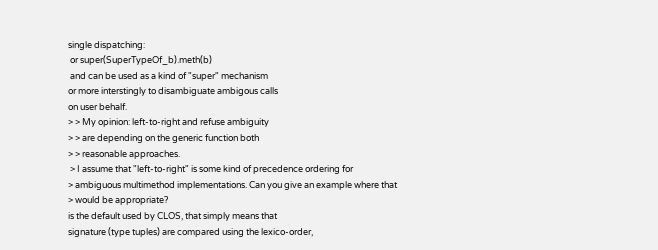single dispatching:
 or super(SuperTypeOf_b).meth(b)
 and can be used as a kind of "super" mechanism
or more interstingly to disambiguate ambigous calls
on user behalf.
> > My opinion: left-to-right and refuse ambiguity
> > are depending on the generic function both
> > reasonable approaches.
 > I assume that "left-to-right" is some kind of precedence ordering for
> ambiguous multimethod implementations. Can you give an example where that
> would be appropriate?
is the default used by CLOS, that simply means that
signature (type tuples) are compared using the lexico-order,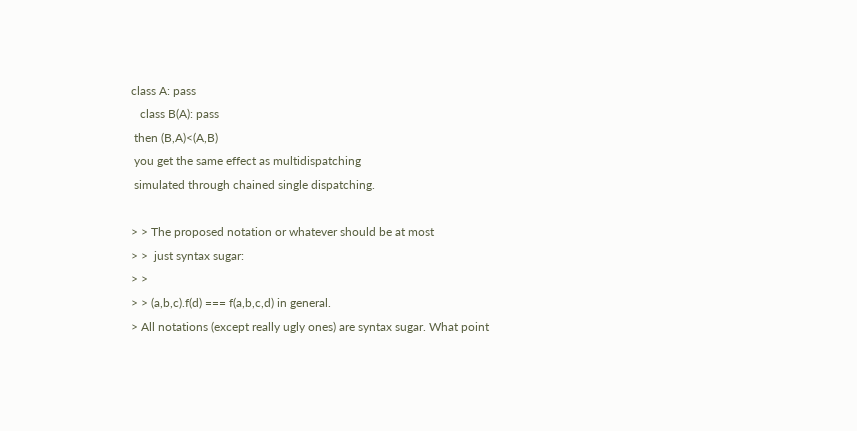class A: pass
   class B(A): pass
 then (B,A)<(A,B)
 you get the same effect as multidispatching
 simulated through chained single dispatching.

> > The proposed notation or whatever should be at most
> >  just syntax sugar:
> >
> > (a,b,c).f(d) === f(a,b,c,d) in general.
> All notations (except really ugly ones) are syntax sugar. What point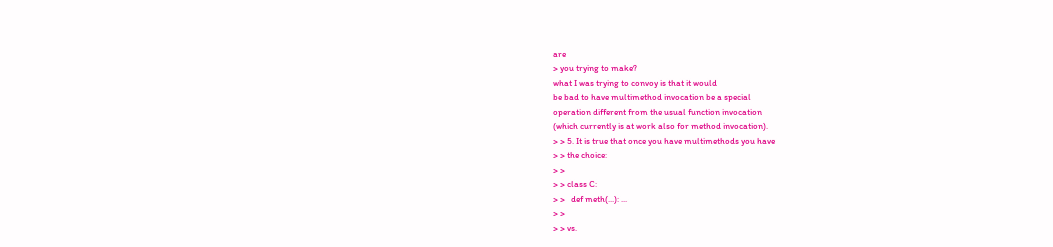are
> you trying to make?
what I was trying to convoy is that it would
be bad to have multimethod invocation be a special
operation different from the usual function invocation
(which currently is at work also for method invocation).
> > 5. It is true that once you have multimethods you have
> > the choice:
> >
> > class C:
> >   def meth(...): ...
> >
> > vs.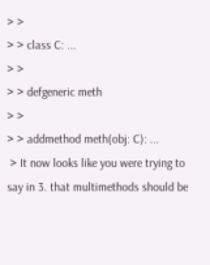> >
> > class C: ...
> >
> > defgeneric meth
> >
> > addmethod meth(obj: C): ...
 > It now looks like you were trying to say in 3. that multimethods should be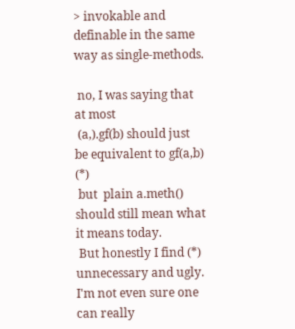> invokable and definable in the same way as single-methods.

 no, I was saying that at most
 (a,).gf(b) should just be equivalent to gf(a,b) (*)
 but  plain a.meth() should still mean what it means today.
 But honestly I find (*) unnecessary and ugly.
I'm not even sure one can really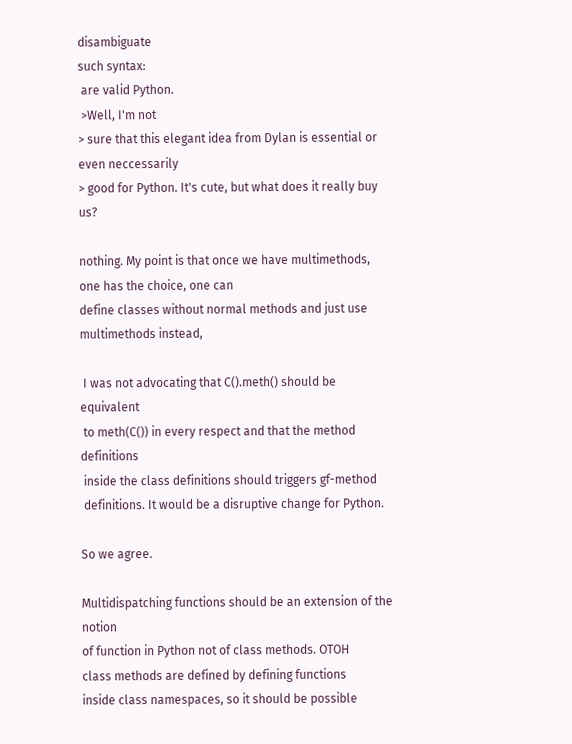disambiguate
such syntax:
 are valid Python.
 >Well, I'm not
> sure that this elegant idea from Dylan is essential or even neccessarily
> good for Python. It's cute, but what does it really buy us?

nothing. My point is that once we have multimethods,
one has the choice, one can
define classes without normal methods and just use multimethods instead,

 I was not advocating that C().meth() should be equivalent
 to meth(C()) in every respect and that the method definitions
 inside the class definitions should triggers gf-method
 definitions. It would be a disruptive change for Python.

So we agree.

Multidispatching functions should be an extension of the notion
of function in Python not of class methods. OTOH
class methods are defined by defining functions
inside class namespaces, so it should be possible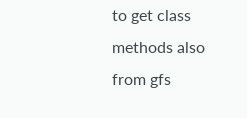to get class methods also from gfs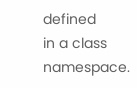defined
in a class namespace.